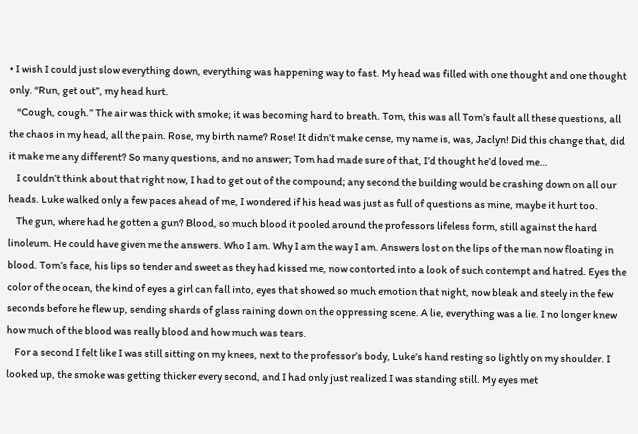• I wish I could just slow everything down, everything was happening way to fast. My head was filled with one thought and one thought only. “Run, get out”, my head hurt.
    “Cough, cough.” The air was thick with smoke; it was becoming hard to breath. Tom, this was all Tom’s fault all these questions, all the chaos in my head, all the pain. Rose, my birth name? Rose! It didn’t make cense, my name is, was, Jaclyn! Did this change that, did it make me any different? So many questions, and no answer; Tom had made sure of that, I’d thought he’d loved me…
    I couldn’t think about that right now, I had to get out of the compound; any second the building would be crashing down on all our heads. Luke walked only a few paces ahead of me, I wondered if his head was just as full of questions as mine, maybe it hurt too.
    The gun, where had he gotten a gun? Blood, so much blood it pooled around the professors lifeless form, still against the hard linoleum. He could have given me the answers. Who I am. Why I am the way I am. Answers lost on the lips of the man now floating in blood. Tom’s face, his lips so tender and sweet as they had kissed me, now contorted into a look of such contempt and hatred. Eyes the color of the ocean, the kind of eyes a girl can fall into, eyes that showed so much emotion that night, now bleak and steely in the few seconds before he flew up, sending shards of glass raining down on the oppressing scene. A lie, everything was a lie. I no longer knew how much of the blood was really blood and how much was tears.
    For a second I felt like I was still sitting on my knees, next to the professor’s body, Luke’s hand resting so lightly on my shoulder. I looked up, the smoke was getting thicker every second, and I had only just realized I was standing still. My eyes met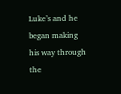Luke’s and he began making his way through the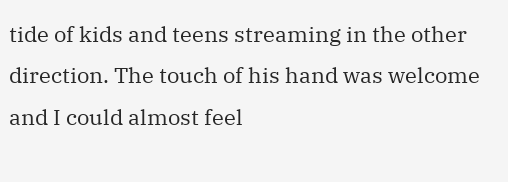tide of kids and teens streaming in the other direction. The touch of his hand was welcome and I could almost feel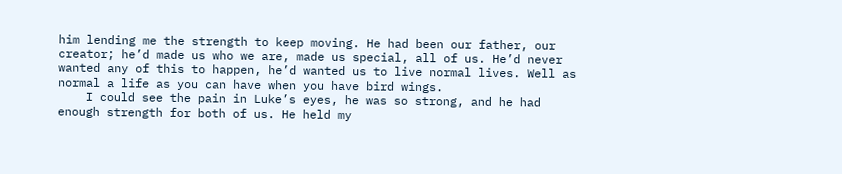him lending me the strength to keep moving. He had been our father, our creator; he’d made us who we are, made us special, all of us. He’d never wanted any of this to happen, he’d wanted us to live normal lives. Well as normal a life as you can have when you have bird wings.
    I could see the pain in Luke’s eyes, he was so strong, and he had enough strength for both of us. He held my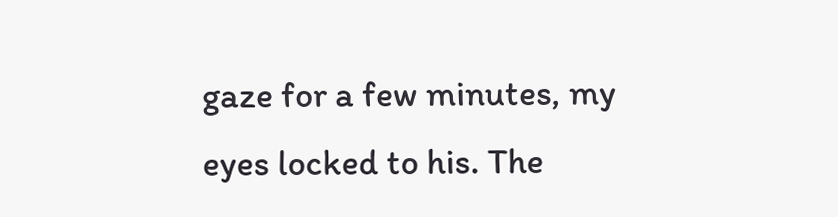gaze for a few minutes, my eyes locked to his. The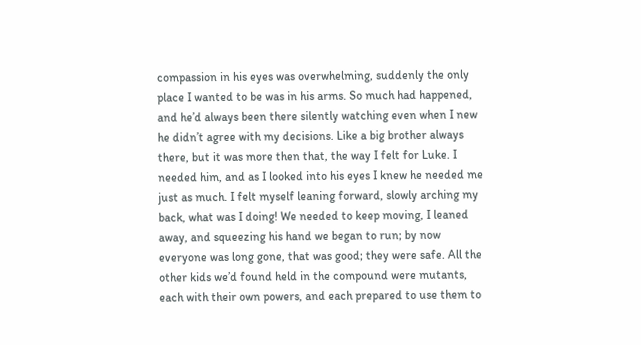compassion in his eyes was overwhelming, suddenly the only place I wanted to be was in his arms. So much had happened, and he’d always been there silently watching even when I new he didn’t agree with my decisions. Like a big brother always there, but it was more then that, the way I felt for Luke. I needed him, and as I looked into his eyes I knew he needed me just as much. I felt myself leaning forward, slowly arching my back, what was I doing! We needed to keep moving, I leaned away, and squeezing his hand we began to run; by now everyone was long gone, that was good; they were safe. All the other kids we’d found held in the compound were mutants, each with their own powers, and each prepared to use them to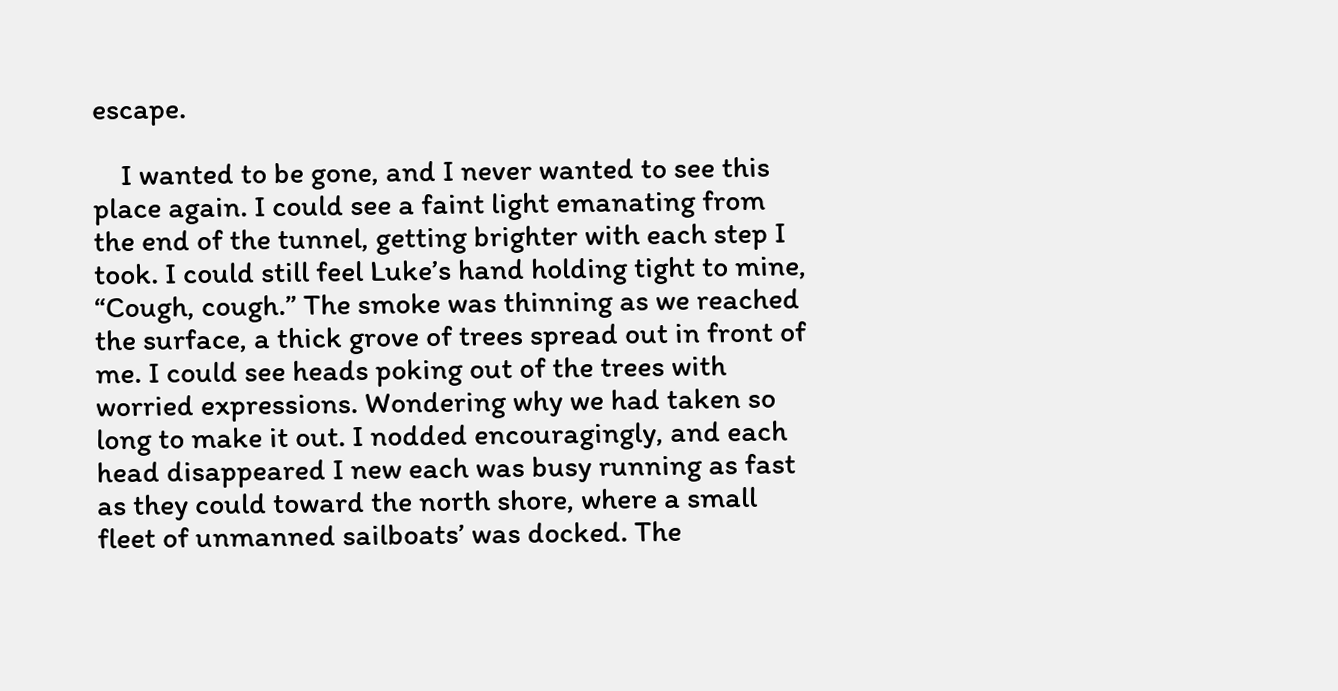escape.

    I wanted to be gone, and I never wanted to see this place again. I could see a faint light emanating from the end of the tunnel, getting brighter with each step I took. I could still feel Luke’s hand holding tight to mine, “Cough, cough.” The smoke was thinning as we reached the surface, a thick grove of trees spread out in front of me. I could see heads poking out of the trees with worried expressions. Wondering why we had taken so long to make it out. I nodded encouragingly, and each head disappeared I new each was busy running as fast as they could toward the north shore, where a small fleet of unmanned sailboats’ was docked. The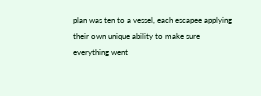plan was ten to a vessel, each escapee applying their own unique ability to make sure everything went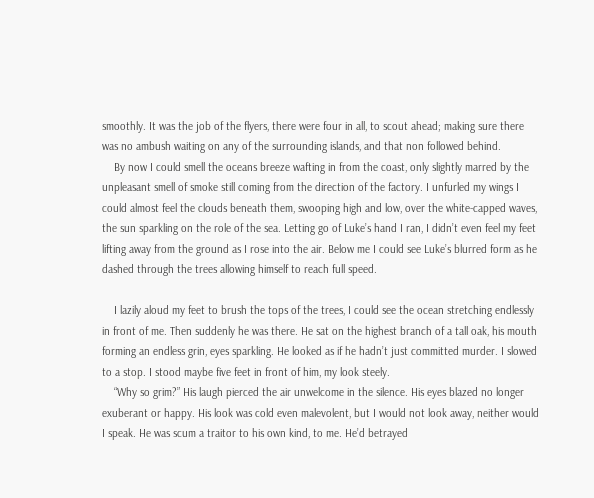smoothly. It was the job of the flyers, there were four in all, to scout ahead; making sure there was no ambush waiting on any of the surrounding islands, and that non followed behind.
    By now I could smell the oceans breeze wafting in from the coast, only slightly marred by the unpleasant smell of smoke still coming from the direction of the factory. I unfurled my wings I could almost feel the clouds beneath them, swooping high and low, over the white-capped waves, the sun sparkling on the role of the sea. Letting go of Luke’s hand I ran, I didn’t even feel my feet lifting away from the ground as I rose into the air. Below me I could see Luke’s blurred form as he dashed through the trees allowing himself to reach full speed.

    I lazily aloud my feet to brush the tops of the trees, I could see the ocean stretching endlessly in front of me. Then suddenly he was there. He sat on the highest branch of a tall oak, his mouth forming an endless grin, eyes sparkling. He looked as if he hadn’t just committed murder. I slowed to a stop. I stood maybe five feet in front of him, my look steely.
    “Why so grim?” His laugh pierced the air unwelcome in the silence. His eyes blazed no longer exuberant or happy. His look was cold even malevolent, but I would not look away, neither would I speak. He was scum a traitor to his own kind, to me. He’d betrayed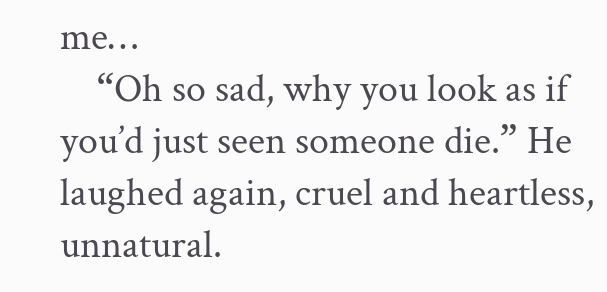me…
    “Oh so sad, why you look as if you’d just seen someone die.” He laughed again, cruel and heartless, unnatural.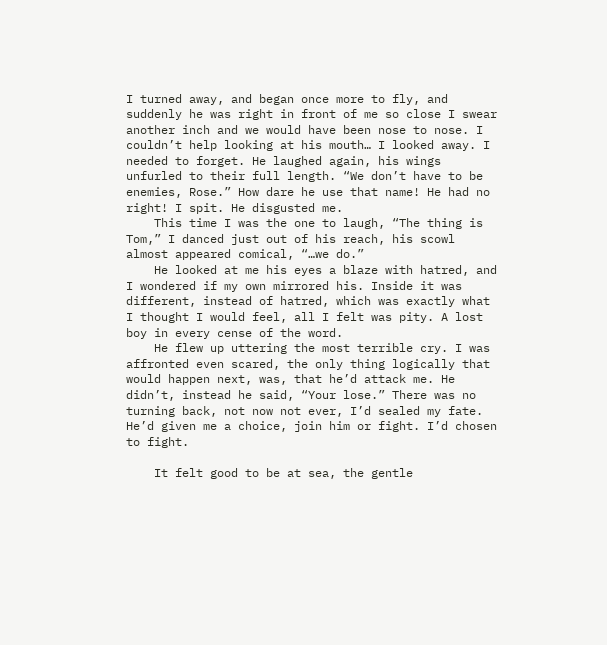I turned away, and began once more to fly, and suddenly he was right in front of me so close I swear another inch and we would have been nose to nose. I couldn’t help looking at his mouth… I looked away. I needed to forget. He laughed again, his wings unfurled to their full length. “We don’t have to be enemies, Rose.” How dare he use that name! He had no right! I spit. He disgusted me.
    This time I was the one to laugh, “The thing is Tom,” I danced just out of his reach, his scowl almost appeared comical, “…we do.”
    He looked at me his eyes a blaze with hatred, and I wondered if my own mirrored his. Inside it was different, instead of hatred, which was exactly what I thought I would feel, all I felt was pity. A lost boy in every cense of the word.
    He flew up uttering the most terrible cry. I was affronted even scared, the only thing logically that would happen next, was, that he’d attack me. He didn’t, instead he said, “Your lose.” There was no turning back, not now not ever, I’d sealed my fate. He’d given me a choice, join him or fight. I’d chosen to fight.

    It felt good to be at sea, the gentle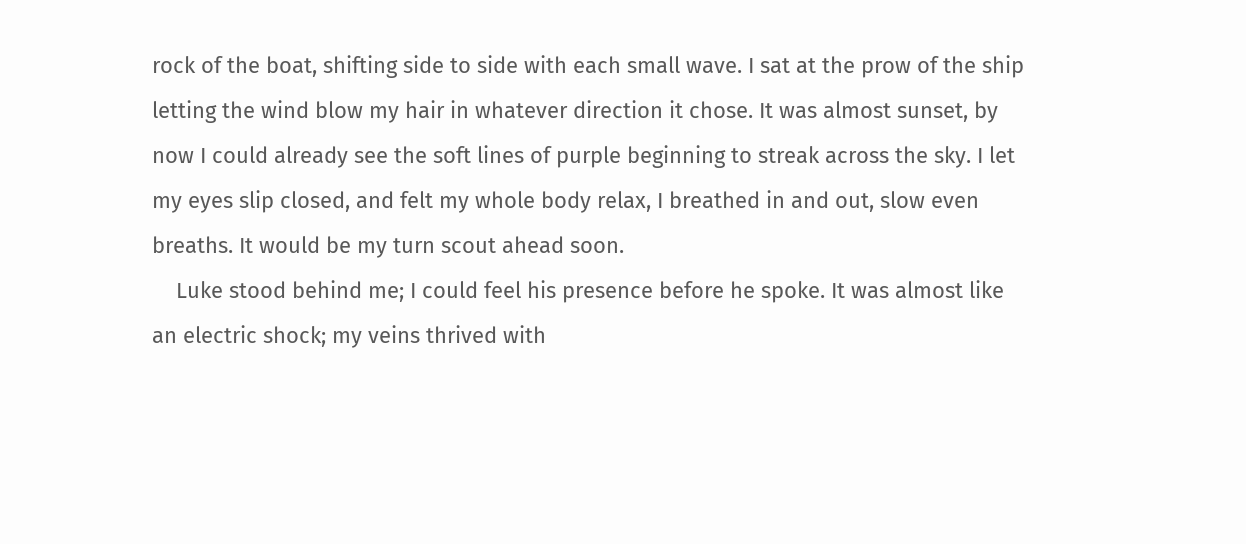rock of the boat, shifting side to side with each small wave. I sat at the prow of the ship letting the wind blow my hair in whatever direction it chose. It was almost sunset, by now I could already see the soft lines of purple beginning to streak across the sky. I let my eyes slip closed, and felt my whole body relax, I breathed in and out, slow even breaths. It would be my turn scout ahead soon.
    Luke stood behind me; I could feel his presence before he spoke. It was almost like an electric shock; my veins thrived with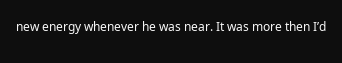new energy whenever he was near. It was more then I’d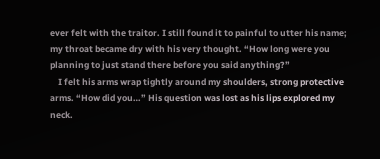ever felt with the traitor. I still found it to painful to utter his name; my throat became dry with his very thought. “How long were you planning to just stand there before you said anything?”
    I felt his arms wrap tightly around my shoulders, strong protective arms. “How did you…” His question was lost as his lips explored my neck.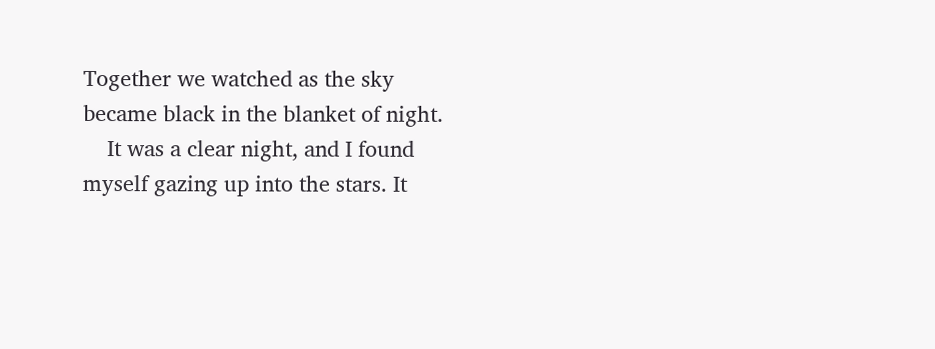Together we watched as the sky became black in the blanket of night.
    It was a clear night, and I found myself gazing up into the stars. It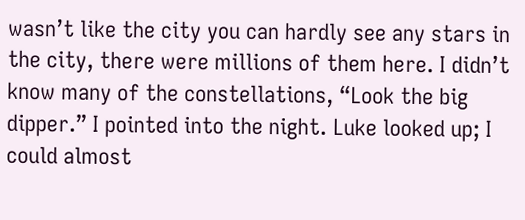wasn’t like the city you can hardly see any stars in the city, there were millions of them here. I didn’t know many of the constellations, “Look the big dipper.” I pointed into the night. Luke looked up; I could almost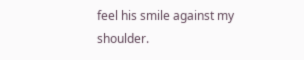feel his smile against my shoulder.